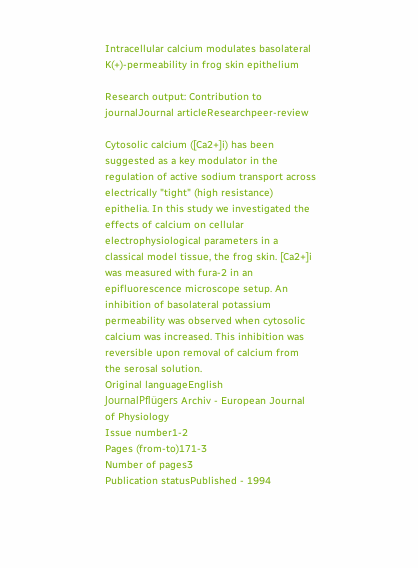Intracellular calcium modulates basolateral K(+)-permeability in frog skin epithelium

Research output: Contribution to journalJournal articleResearchpeer-review

Cytosolic calcium ([Ca2+]i) has been suggested as a key modulator in the regulation of active sodium transport across electrically "tight" (high resistance) epithelia. In this study we investigated the effects of calcium on cellular electrophysiological parameters in a classical model tissue, the frog skin. [Ca2+]i was measured with fura-2 in an epifluorescence microscope setup. An inhibition of basolateral potassium permeability was observed when cytosolic calcium was increased. This inhibition was reversible upon removal of calcium from the serosal solution.
Original languageEnglish
JournalPflügers Archiv - European Journal of Physiology
Issue number1-2
Pages (from-to)171-3
Number of pages3
Publication statusPublished - 1994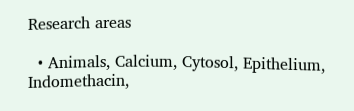Research areas

  • Animals, Calcium, Cytosol, Epithelium, Indomethacin,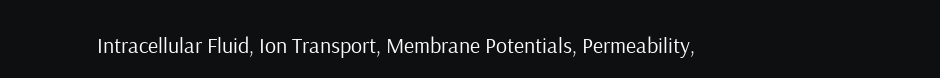Intracellular Fluid, Ion Transport, Membrane Potentials, Permeability,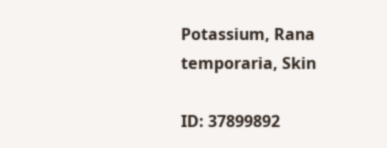Potassium, Rana temporaria, Skin

ID: 37899892